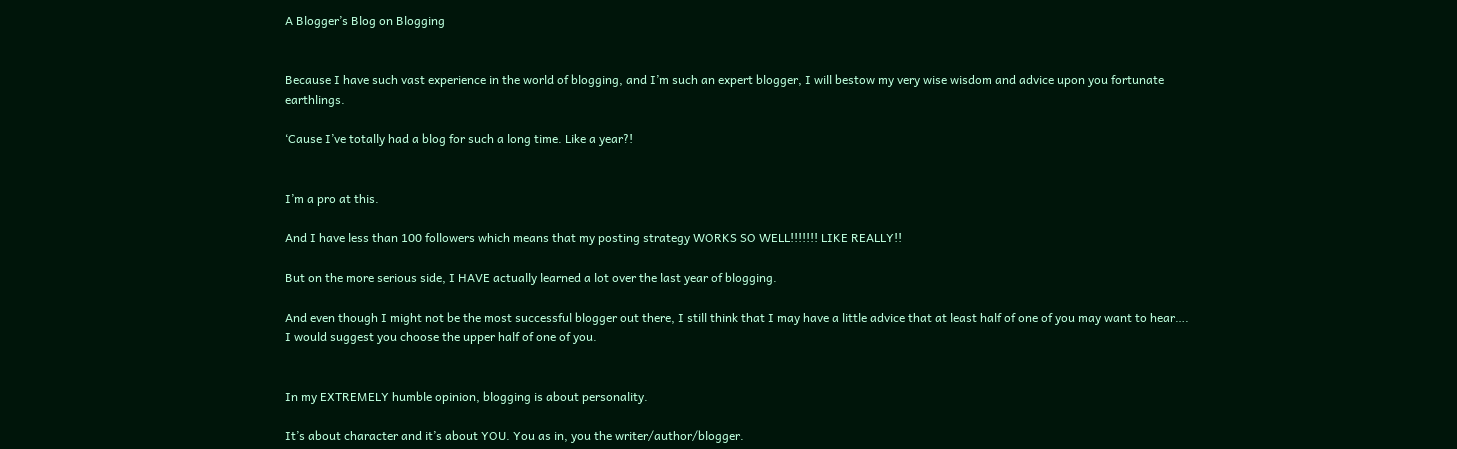A Blogger’s Blog on Blogging


Because I have such vast experience in the world of blogging, and I’m such an expert blogger, I will bestow my very wise wisdom and advice upon you fortunate earthlings.

‘Cause I’ve totally had a blog for such a long time. Like a year?!


I’m a pro at this.

And I have less than 100 followers which means that my posting strategy WORKS SO WELL!!!!!!! LIKE REALLY!!

But on the more serious side, I HAVE actually learned a lot over the last year of blogging.

And even though I might not be the most successful blogger out there, I still think that I may have a little advice that at least half of one of you may want to hear…. I would suggest you choose the upper half of one of you.


In my EXTREMELY humble opinion, blogging is about personality.

It’s about character and it’s about YOU. You as in, you the writer/author/blogger.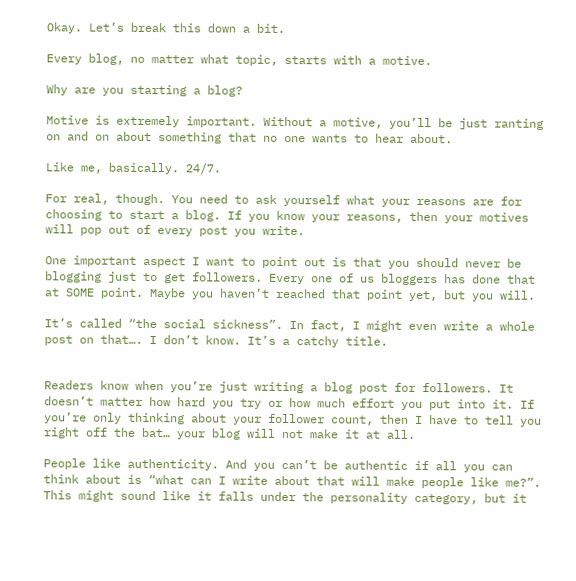Okay. Let’s break this down a bit.

Every blog, no matter what topic, starts with a motive.

Why are you starting a blog?

Motive is extremely important. Without a motive, you’ll be just ranting on and on about something that no one wants to hear about.

Like me, basically. 24/7.

For real, though. You need to ask yourself what your reasons are for choosing to start a blog. If you know your reasons, then your motives will pop out of every post you write.

One important aspect I want to point out is that you should never be blogging just to get followers. Every one of us bloggers has done that at SOME point. Maybe you haven’t reached that point yet, but you will.

It’s called “the social sickness”. In fact, I might even write a whole post on that…. I don’t know. It’s a catchy title.


Readers know when you’re just writing a blog post for followers. It doesn’t matter how hard you try or how much effort you put into it. If you’re only thinking about your follower count, then I have to tell you right off the bat… your blog will not make it at all.

People like authenticity. And you can’t be authentic if all you can think about is “what can I write about that will make people like me?”. This might sound like it falls under the personality category, but it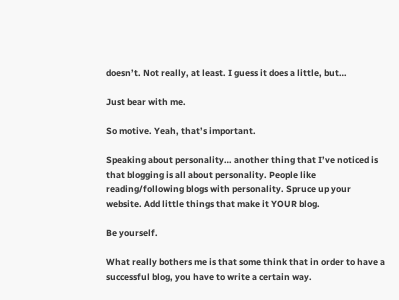doesn’t. Not really, at least. I guess it does a little, but…

Just bear with me.

So motive. Yeah, that’s important.

Speaking about personality… another thing that I’ve noticed is that blogging is all about personality. People like reading/following blogs with personality. Spruce up your website. Add little things that make it YOUR blog.

Be yourself.

What really bothers me is that some think that in order to have a successful blog, you have to write a certain way.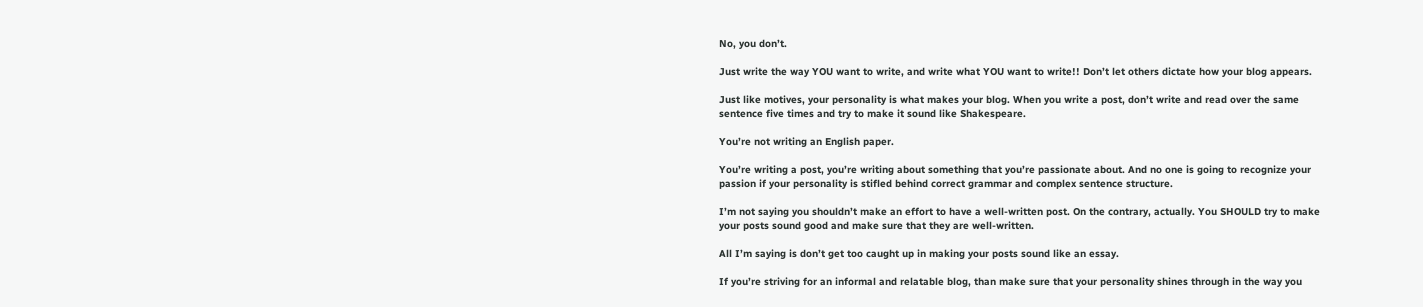No, you don’t.

Just write the way YOU want to write, and write what YOU want to write!! Don’t let others dictate how your blog appears.

Just like motives, your personality is what makes your blog. When you write a post, don’t write and read over the same sentence five times and try to make it sound like Shakespeare.

You’re not writing an English paper.

You’re writing a post, you’re writing about something that you’re passionate about. And no one is going to recognize your passion if your personality is stifled behind correct grammar and complex sentence structure.

I’m not saying you shouldn’t make an effort to have a well-written post. On the contrary, actually. You SHOULD try to make your posts sound good and make sure that they are well-written.

All I’m saying is don’t get too caught up in making your posts sound like an essay.

If you’re striving for an informal and relatable blog, than make sure that your personality shines through in the way you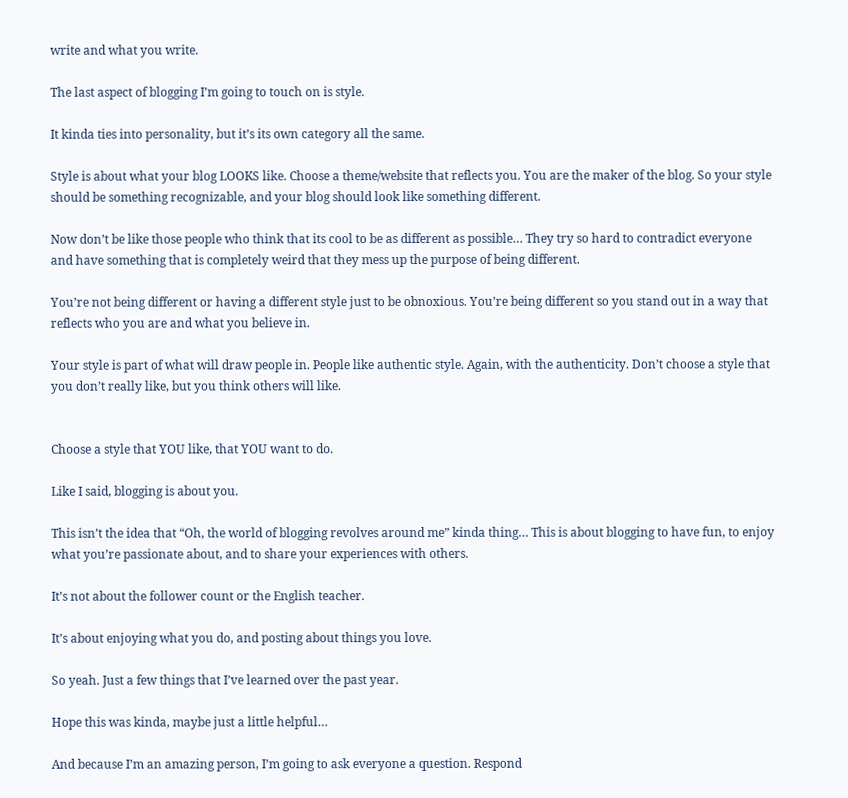write and what you write.

The last aspect of blogging I’m going to touch on is style.

It kinda ties into personality, but it’s its own category all the same.

Style is about what your blog LOOKS like. Choose a theme/website that reflects you. You are the maker of the blog. So your style should be something recognizable, and your blog should look like something different.

Now don’t be like those people who think that its cool to be as different as possible… They try so hard to contradict everyone and have something that is completely weird that they mess up the purpose of being different.

You’re not being different or having a different style just to be obnoxious. You’re being different so you stand out in a way that reflects who you are and what you believe in.

Your style is part of what will draw people in. People like authentic style. Again, with the authenticity. Don’t choose a style that you don’t really like, but you think others will like.


Choose a style that YOU like, that YOU want to do.

Like I said, blogging is about you.

This isn’t the idea that “Oh, the world of blogging revolves around me” kinda thing… This is about blogging to have fun, to enjoy what you’re passionate about, and to share your experiences with others.

It’s not about the follower count or the English teacher.

It’s about enjoying what you do, and posting about things you love.

So yeah. Just a few things that I’ve learned over the past year.

Hope this was kinda, maybe just a little helpful…

And because I’m an amazing person, I’m going to ask everyone a question. Respond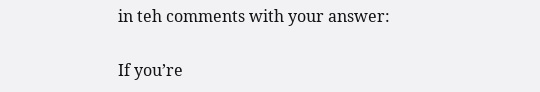in teh comments with your answer:

If you’re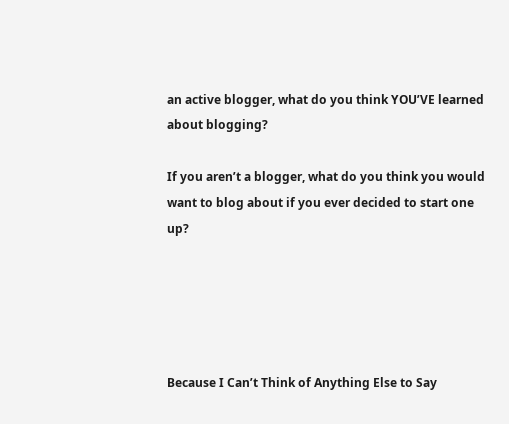an active blogger, what do you think YOU’VE learned about blogging?

If you aren’t a blogger, what do you think you would want to blog about if you ever decided to start one up?





Because I Can’t Think of Anything Else to Say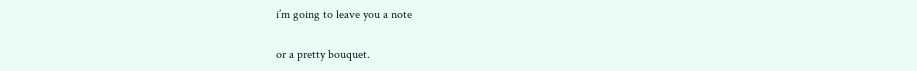i’m going to leave you a note

or a pretty bouquet.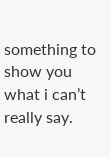something to show you what i can’t really say.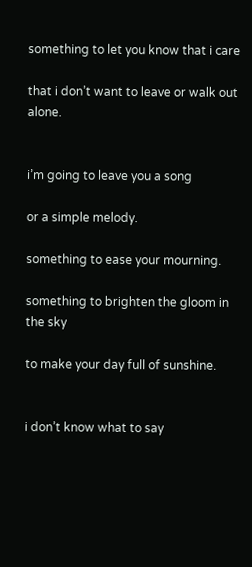something to let you know that i care

that i don’t want to leave or walk out alone.


i’m going to leave you a song

or a simple melody.

something to ease your mourning.

something to brighten the gloom in the sky

to make your day full of sunshine.


i don’t know what to say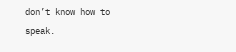don’t know how to speak.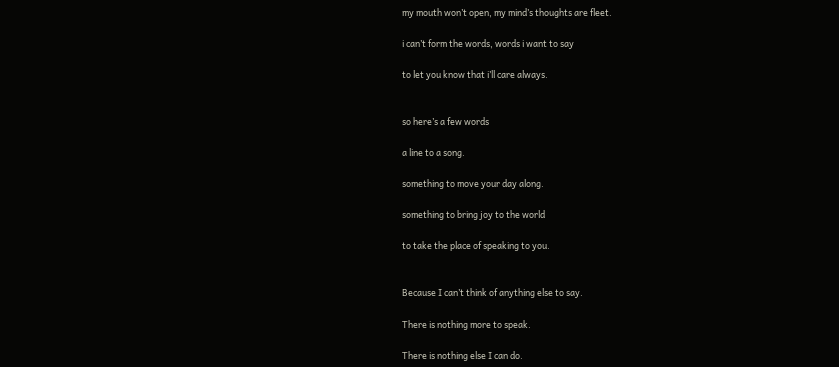my mouth won’t open, my mind’s thoughts are fleet.

i can’t form the words, words i want to say

to let you know that i’ll care always.


so here’s a few words

a line to a song.

something to move your day along.

something to bring joy to the world

to take the place of speaking to you.


Because I can’t think of anything else to say.

There is nothing more to speak.

There is nothing else I can do.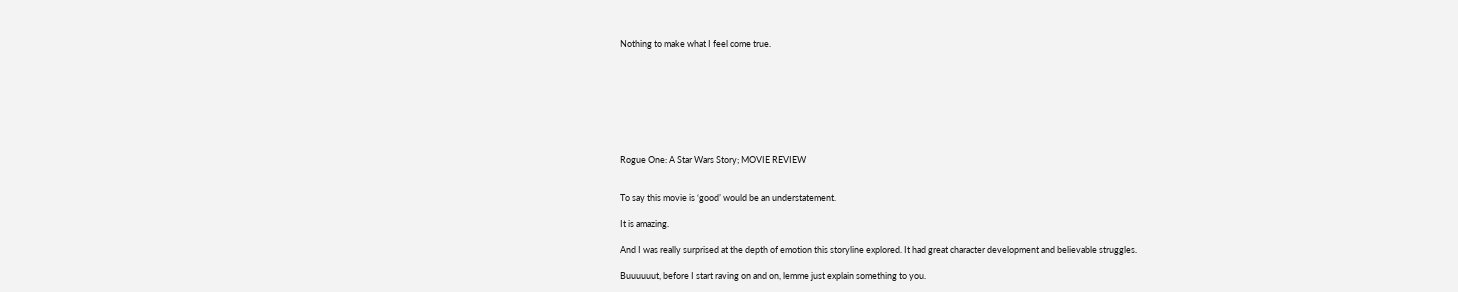Nothing to make what I feel come true.








Rogue One: A Star Wars Story; MOVIE REVIEW


To say this movie is ‘good’ would be an understatement.

It is amazing.

And I was really surprised at the depth of emotion this storyline explored. It had great character development and believable struggles.

Buuuuuut, before I start raving on and on, lemme just explain something to you.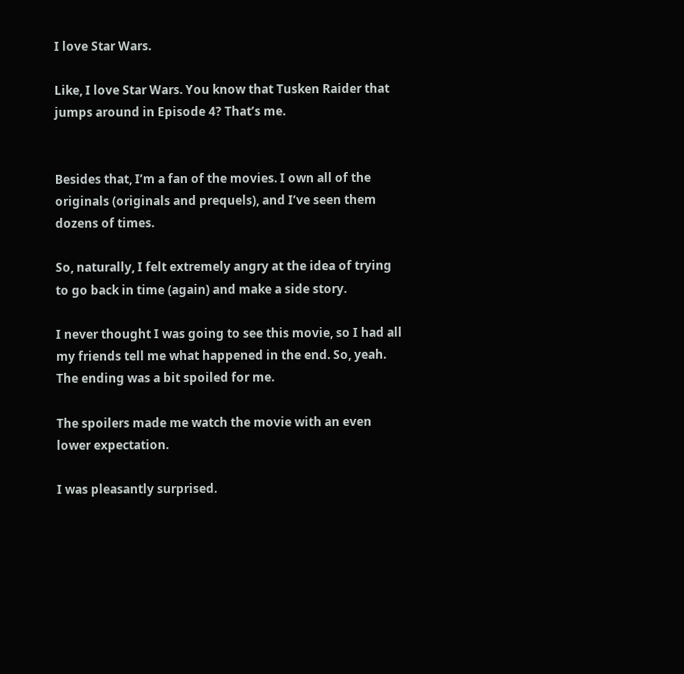I love Star Wars.

Like, I love Star Wars. You know that Tusken Raider that jumps around in Episode 4? That’s me.


Besides that, I’m a fan of the movies. I own all of the originals (originals and prequels), and I’ve seen them dozens of times.

So, naturally, I felt extremely angry at the idea of trying to go back in time (again) and make a side story.

I never thought I was going to see this movie, so I had all my friends tell me what happened in the end. So, yeah. The ending was a bit spoiled for me.

The spoilers made me watch the movie with an even lower expectation.

I was pleasantly surprised.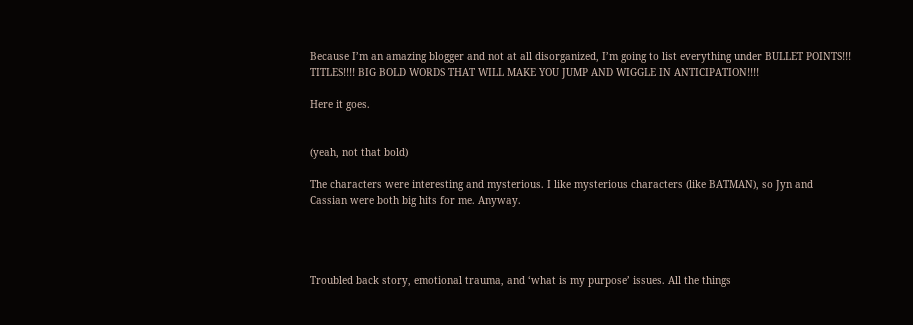Because I’m an amazing blogger and not at all disorganized, I’m going to list everything under BULLET POINTS!!! TITLES!!!! BIG BOLD WORDS THAT WILL MAKE YOU JUMP AND WIGGLE IN ANTICIPATION!!!!

Here it goes.


(yeah, not that bold)

The characters were interesting and mysterious. I like mysterious characters (like BATMAN), so Jyn and Cassian were both big hits for me. Anyway.




Troubled back story, emotional trauma, and ‘what is my purpose’ issues. All the things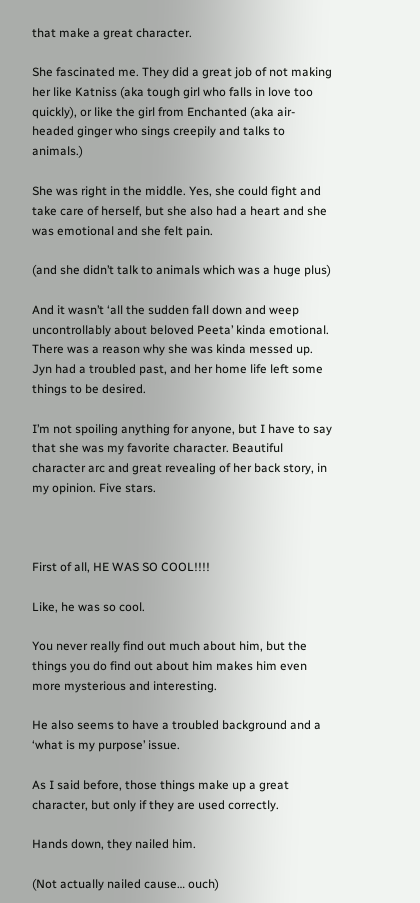that make a great character.

She fascinated me. They did a great job of not making her like Katniss (aka tough girl who falls in love too quickly), or like the girl from Enchanted (aka air-headed ginger who sings creepily and talks to animals.)

She was right in the middle. Yes, she could fight and take care of herself, but she also had a heart and she was emotional and she felt pain.

(and she didn’t talk to animals which was a huge plus)

And it wasn’t ‘all the sudden fall down and weep uncontrollably about beloved Peeta’ kinda emotional. There was a reason why she was kinda messed up. Jyn had a troubled past, and her home life left some things to be desired.

I’m not spoiling anything for anyone, but I have to say that she was my favorite character. Beautiful character arc and great revealing of her back story, in my opinion. Five stars.



First of all, HE WAS SO COOL!!!!

Like, he was so cool.

You never really find out much about him, but the things you do find out about him makes him even more mysterious and interesting.

He also seems to have a troubled background and a ‘what is my purpose’ issue.

As I said before, those things make up a great character, but only if they are used correctly.

Hands down, they nailed him.

(Not actually nailed cause… ouch)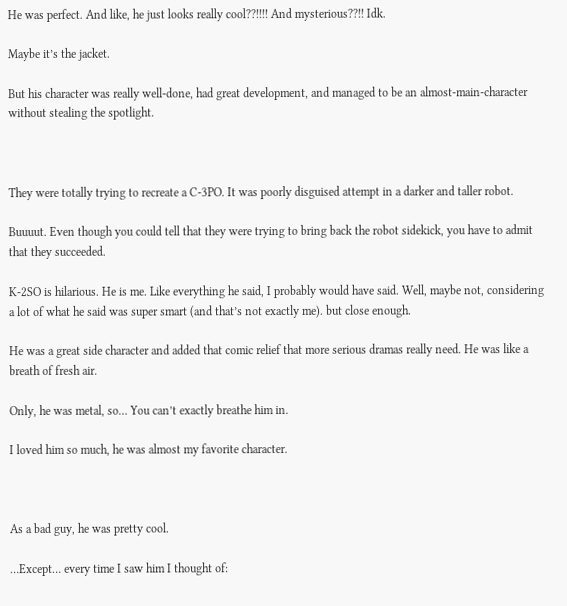He was perfect. And like, he just looks really cool??!!!! And mysterious??!! Idk.

Maybe it’s the jacket.

But his character was really well-done, had great development, and managed to be an almost-main-character without stealing the spotlight.



They were totally trying to recreate a C-3PO. It was poorly disguised attempt in a darker and taller robot.

Buuuut. Even though you could tell that they were trying to bring back the robot sidekick, you have to admit that they succeeded.

K-2SO is hilarious. He is me. Like everything he said, I probably would have said. Well, maybe not, considering a lot of what he said was super smart (and that’s not exactly me). but close enough.

He was a great side character and added that comic relief that more serious dramas really need. He was like a breath of fresh air.

Only, he was metal, so… You can’t exactly breathe him in.

I loved him so much, he was almost my favorite character.



As a bad guy, he was pretty cool.

…Except… every time I saw him I thought of: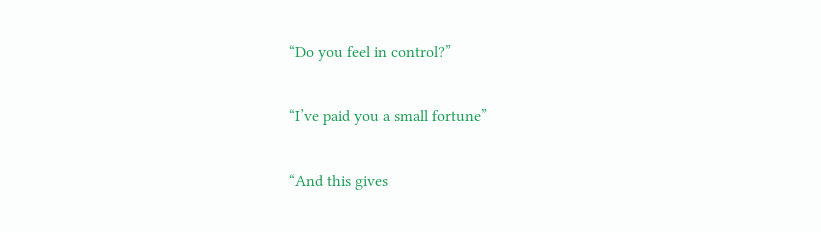“Do you feel in control?”

“I’ve paid you a small fortune”

“And this gives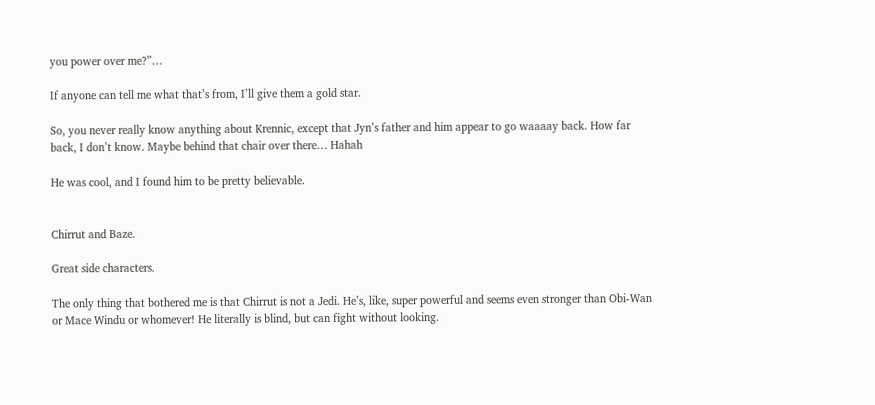you power over me?”…

If anyone can tell me what that’s from, I’ll give them a gold star.

So, you never really know anything about Krennic, except that Jyn’s father and him appear to go waaaay back. How far back, I don’t know. Maybe behind that chair over there… Hahah

He was cool, and I found him to be pretty believable.


Chirrut and Baze.

Great side characters.

The only thing that bothered me is that Chirrut is not a Jedi. He’s, like, super powerful and seems even stronger than Obi-Wan or Mace Windu or whomever! He literally is blind, but can fight without looking.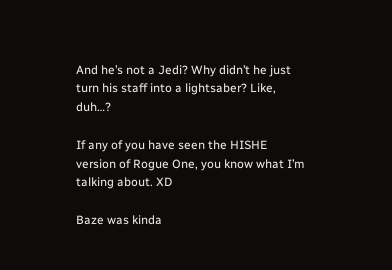And he’s not a Jedi? Why didn’t he just turn his staff into a lightsaber? Like, duh…?

If any of you have seen the HISHE version of Rogue One, you know what I’m talking about. XD

Baze was kinda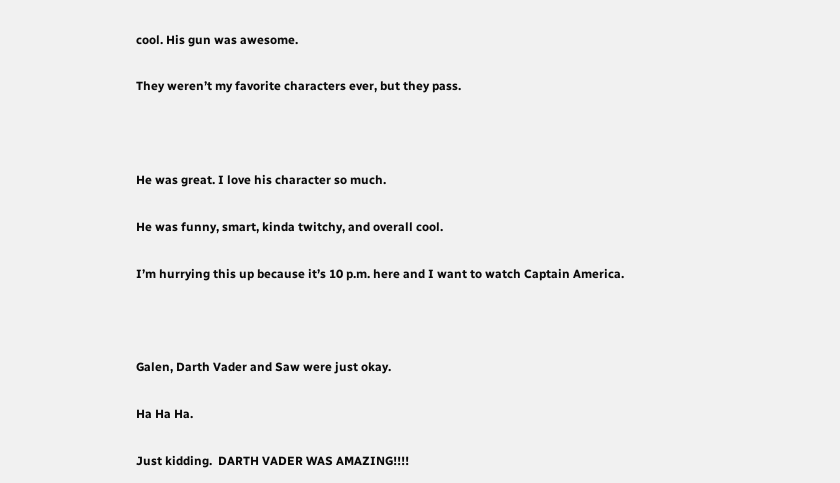cool. His gun was awesome.

They weren’t my favorite characters ever, but they pass.



He was great. I love his character so much.

He was funny, smart, kinda twitchy, and overall cool.

I’m hurrying this up because it’s 10 p.m. here and I want to watch Captain America.



Galen, Darth Vader and Saw were just okay.

Ha Ha Ha.

Just kidding.  DARTH VADER WAS AMAZING!!!!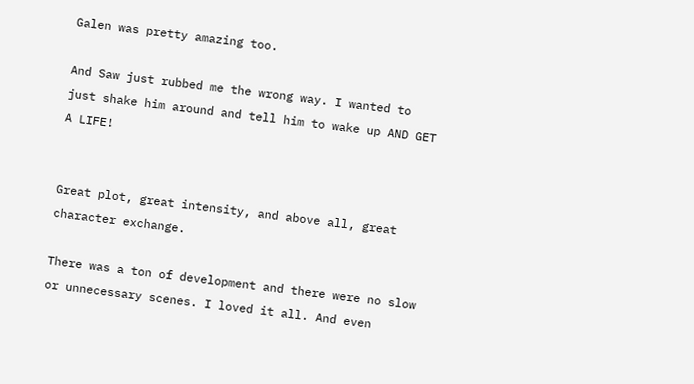Galen was pretty amazing too.

And Saw just rubbed me the wrong way. I wanted to just shake him around and tell him to wake up AND GET A LIFE!


Great plot, great intensity, and above all, great character exchange.

There was a ton of development and there were no slow or unnecessary scenes. I loved it all. And even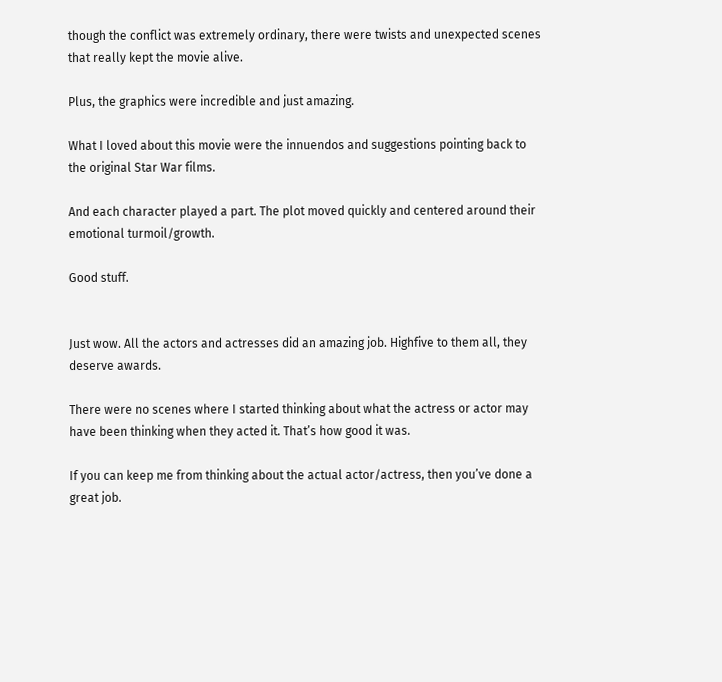though the conflict was extremely ordinary, there were twists and unexpected scenes that really kept the movie alive.

Plus, the graphics were incredible and just amazing.

What I loved about this movie were the innuendos and suggestions pointing back to the original Star War films.

And each character played a part. The plot moved quickly and centered around their emotional turmoil/growth.

Good stuff.


Just wow. All the actors and actresses did an amazing job. Highfive to them all, they deserve awards.

There were no scenes where I started thinking about what the actress or actor may have been thinking when they acted it. That’s how good it was.

If you can keep me from thinking about the actual actor/actress, then you’ve done a great job.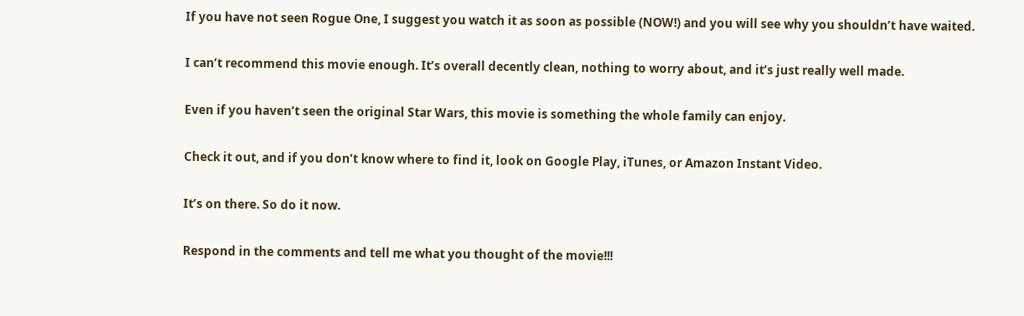If you have not seen Rogue One, I suggest you watch it as soon as possible (NOW!) and you will see why you shouldn’t have waited.

I can’t recommend this movie enough. It’s overall decently clean, nothing to worry about, and it’s just really well made.

Even if you haven’t seen the original Star Wars, this movie is something the whole family can enjoy.

Check it out, and if you don’t know where to find it, look on Google Play, iTunes, or Amazon Instant Video.

It’s on there. So do it now.

Respond in the comments and tell me what you thought of the movie!!!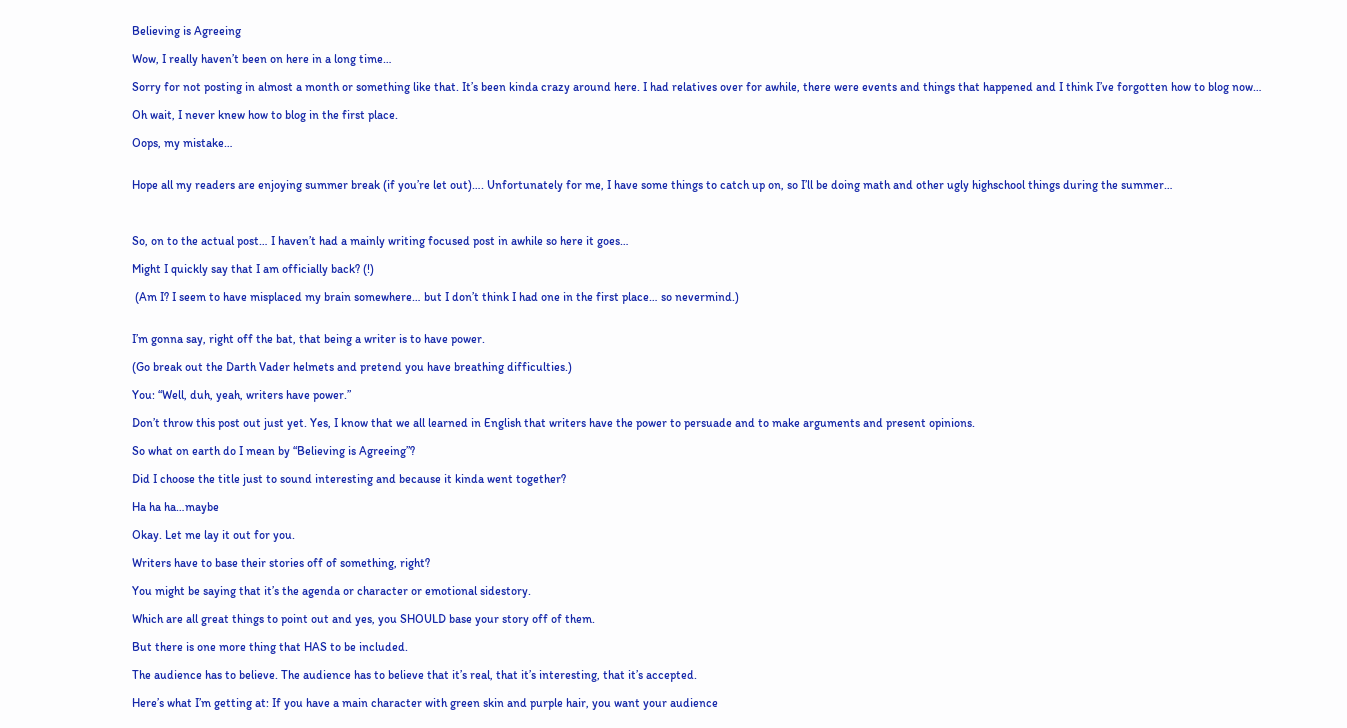Believing is Agreeing

Wow, I really haven’t been on here in a long time…

Sorry for not posting in almost a month or something like that. It’s been kinda crazy around here. I had relatives over for awhile, there were events and things that happened and I think I’ve forgotten how to blog now…

Oh wait, I never knew how to blog in the first place.

Oops, my mistake…


Hope all my readers are enjoying summer break (if you’re let out)…. Unfortunately for me, I have some things to catch up on, so I’ll be doing math and other ugly highschool things during the summer…



So, on to the actual post… I haven’t had a mainly writing focused post in awhile so here it goes…

Might I quickly say that I am officially back? (!)

 (Am I? I seem to have misplaced my brain somewhere… but I don’t think I had one in the first place… so nevermind.)


I’m gonna say, right off the bat, that being a writer is to have power.

(Go break out the Darth Vader helmets and pretend you have breathing difficulties.)

You: “Well, duh, yeah, writers have power.”

Don’t throw this post out just yet. Yes, I know that we all learned in English that writers have the power to persuade and to make arguments and present opinions.

So what on earth do I mean by “Believing is Agreeing”?

Did I choose the title just to sound interesting and because it kinda went together?

Ha ha ha…maybe

Okay. Let me lay it out for you.

Writers have to base their stories off of something, right?

You might be saying that it’s the agenda or character or emotional sidestory.

Which are all great things to point out and yes, you SHOULD base your story off of them.

But there is one more thing that HAS to be included.

The audience has to believe. The audience has to believe that it’s real, that it’s interesting, that it’s accepted.

Here’s what I’m getting at: If you have a main character with green skin and purple hair, you want your audience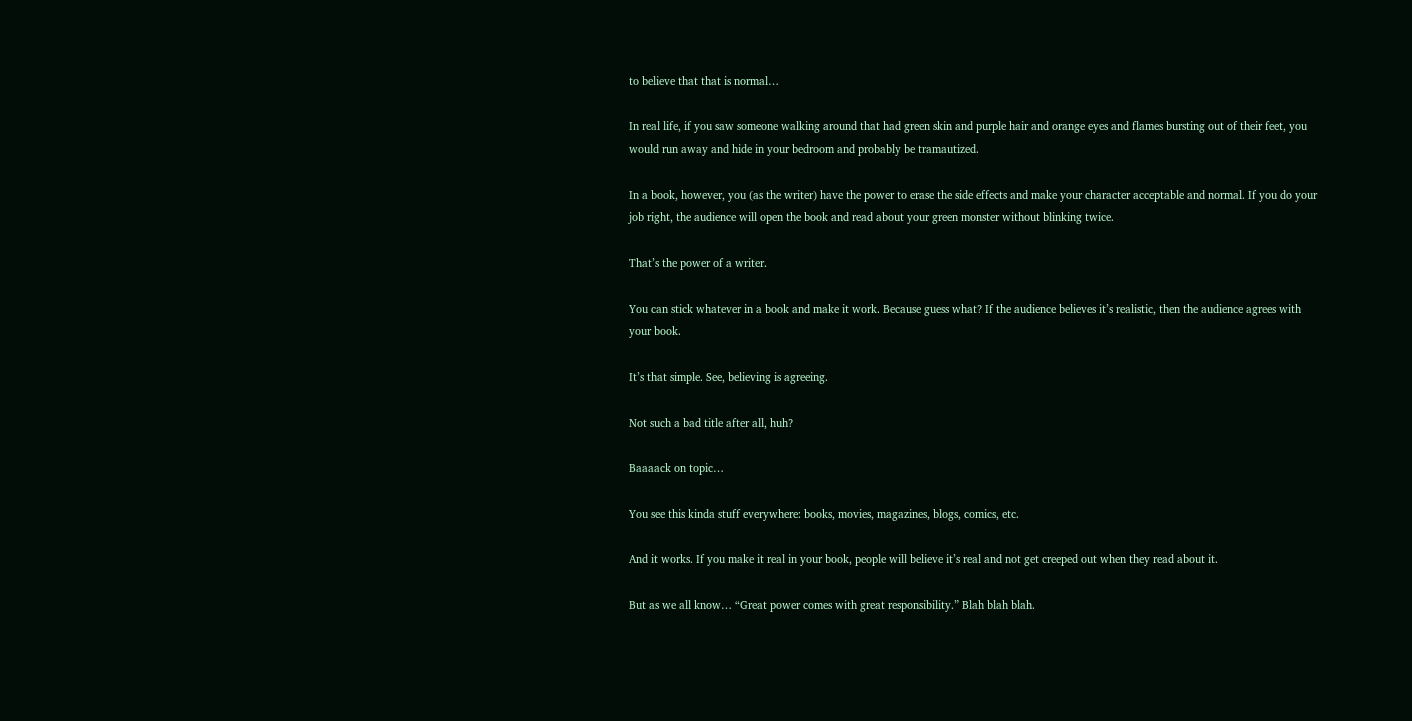to believe that that is normal…

In real life, if you saw someone walking around that had green skin and purple hair and orange eyes and flames bursting out of their feet, you would run away and hide in your bedroom and probably be tramautized.

In a book, however, you (as the writer) have the power to erase the side effects and make your character acceptable and normal. If you do your job right, the audience will open the book and read about your green monster without blinking twice.

That’s the power of a writer.

You can stick whatever in a book and make it work. Because guess what? If the audience believes it’s realistic, then the audience agrees with your book.

It’s that simple. See, believing is agreeing.

Not such a bad title after all, huh?

Baaaack on topic…

You see this kinda stuff everywhere: books, movies, magazines, blogs, comics, etc.

And it works. If you make it real in your book, people will believe it’s real and not get creeped out when they read about it.

But as we all know… “Great power comes with great responsibility.” Blah blah blah.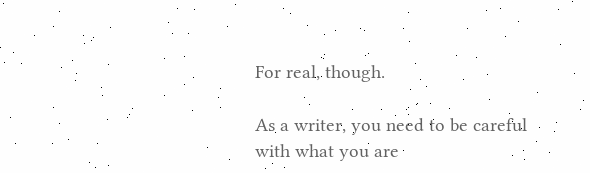For real, though.

As a writer, you need to be careful with what you are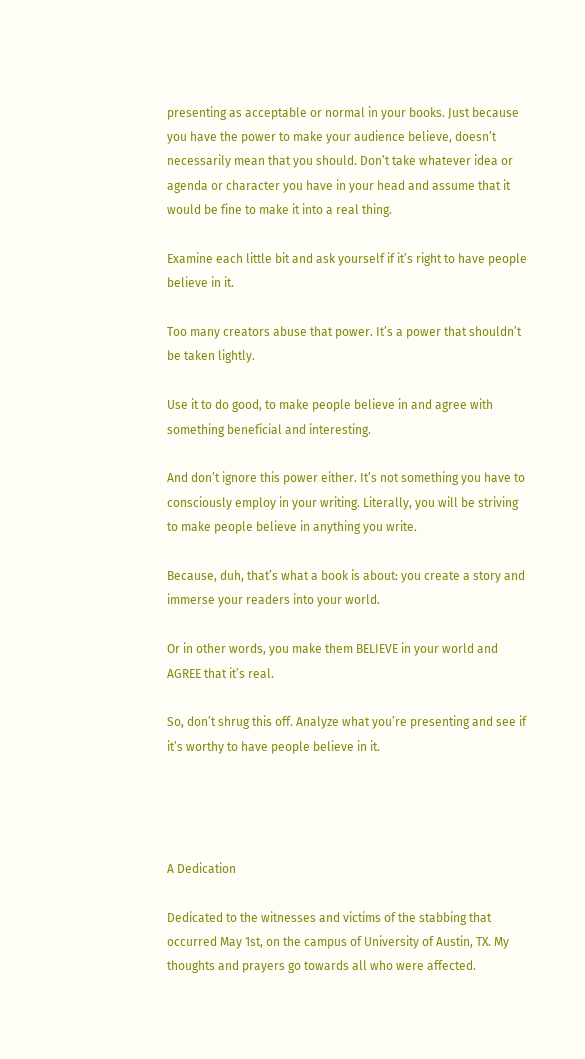presenting as acceptable or normal in your books. Just because you have the power to make your audience believe, doesn’t necessarily mean that you should. Don’t take whatever idea or agenda or character you have in your head and assume that it would be fine to make it into a real thing.

Examine each little bit and ask yourself if it’s right to have people believe in it.

Too many creators abuse that power. It’s a power that shouldn’t be taken lightly.

Use it to do good, to make people believe in and agree with something beneficial and interesting.

And don’t ignore this power either. It’s not something you have to consciously employ in your writing. Literally, you will be striving to make people believe in anything you write.

Because, duh, that’s what a book is about: you create a story and immerse your readers into your world.

Or in other words, you make them BELIEVE in your world and AGREE that it’s real.

So, don’t shrug this off. Analyze what you’re presenting and see if it’s worthy to have people believe in it.




A Dedication

Dedicated to the witnesses and victims of the stabbing that occurred May 1st, on the campus of University of Austin, TX. My thoughts and prayers go towards all who were affected.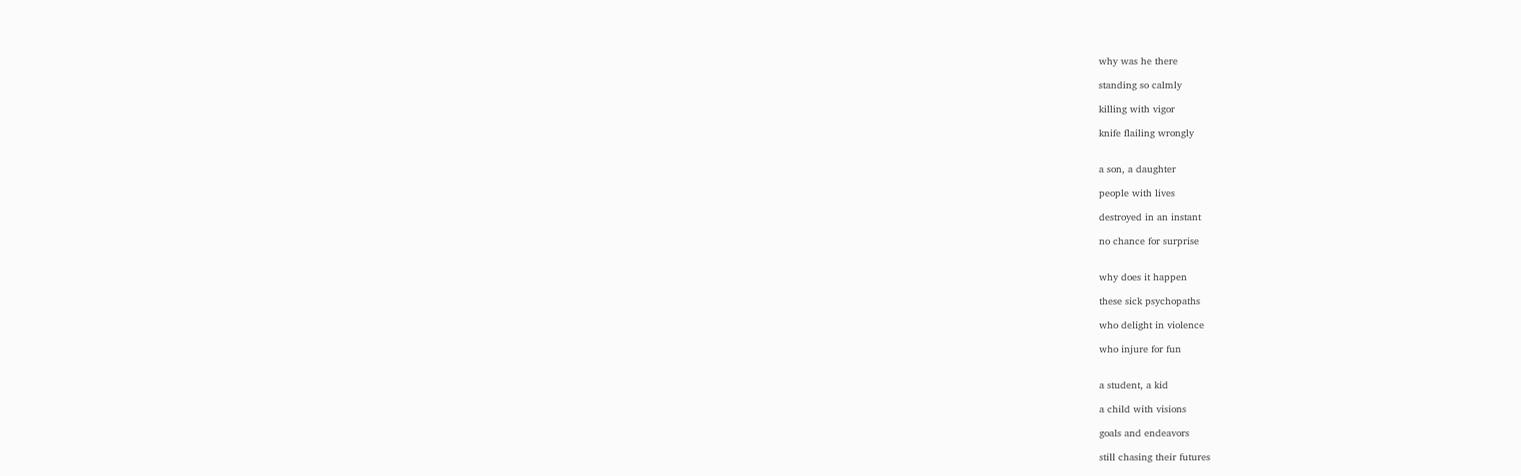why was he there

standing so calmly

killing with vigor

knife flailing wrongly


a son, a daughter

people with lives

destroyed in an instant

no chance for surprise


why does it happen

these sick psychopaths

who delight in violence

who injure for fun


a student, a kid

a child with visions

goals and endeavors

still chasing their futures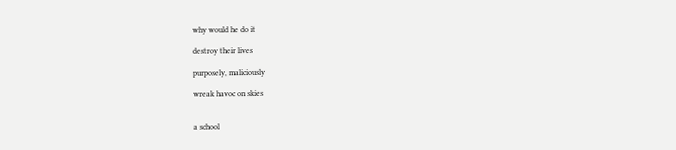why would he do it

destroy their lives

purposely, maliciously

wreak havoc on skies


a school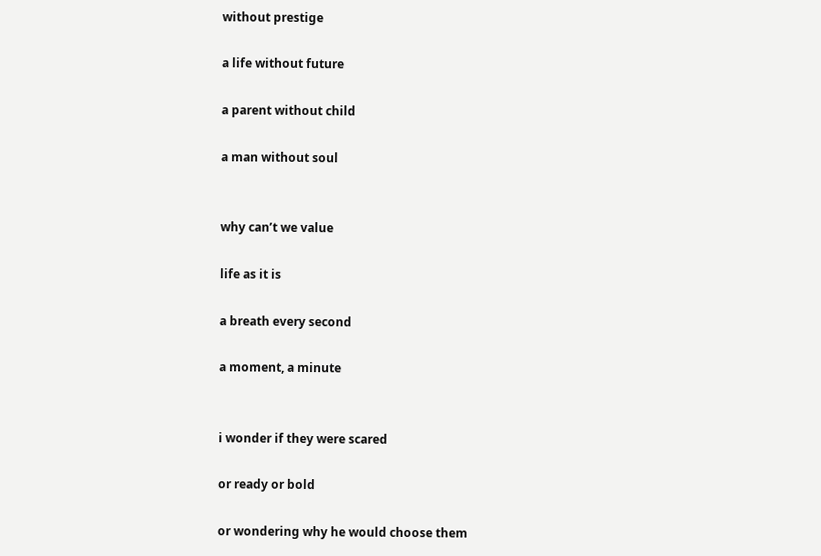without prestige

a life without future

a parent without child

a man without soul


why can’t we value

life as it is

a breath every second

a moment, a minute


i wonder if they were scared

or ready or bold

or wondering why he would choose them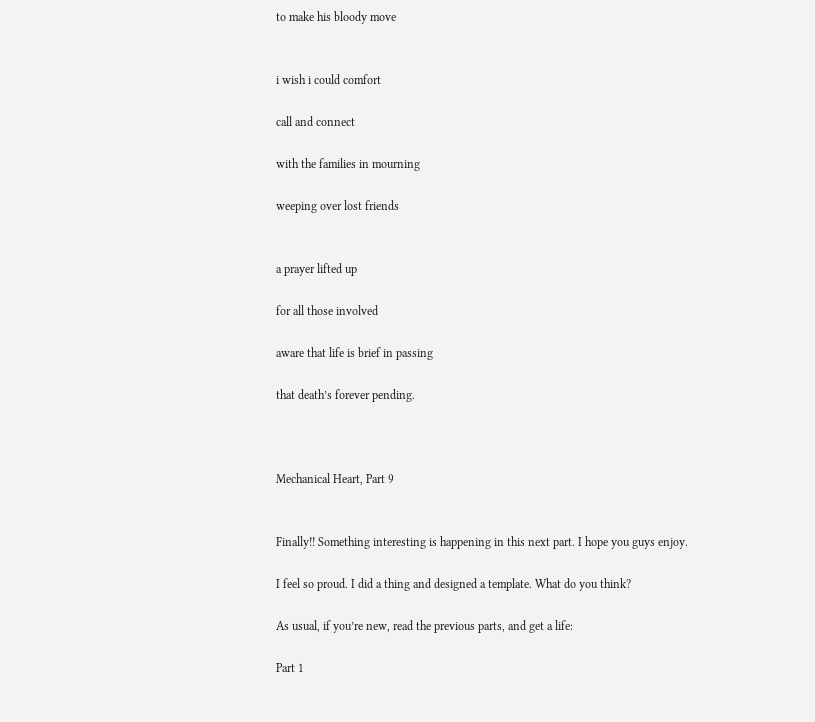to make his bloody move


i wish i could comfort

call and connect

with the families in mourning

weeping over lost friends


a prayer lifted up

for all those involved

aware that life is brief in passing

that death’s forever pending.



Mechanical Heart, Part 9


Finally!! Something interesting is happening in this next part. I hope you guys enjoy.

I feel so proud. I did a thing and designed a template. What do you think?

As usual, if you’re new, read the previous parts, and get a life:

Part 1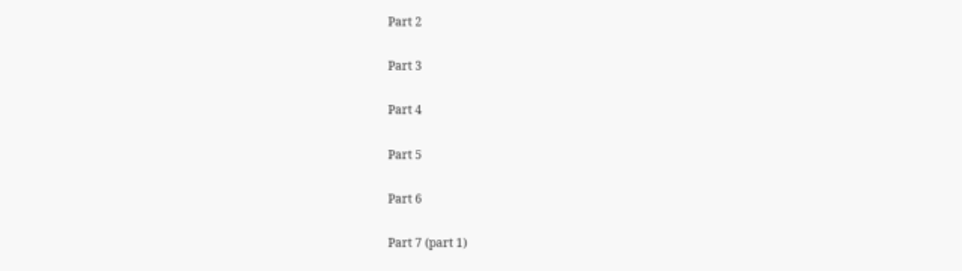Part 2

Part 3

Part 4

Part 5

Part 6

Part 7 (part 1)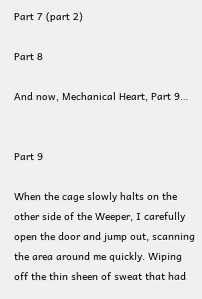Part 7 (part 2)

Part 8

And now, Mechanical Heart, Part 9…


Part 9

When the cage slowly halts on the other side of the Weeper, I carefully open the door and jump out, scanning the area around me quickly. Wiping off the thin sheen of sweat that had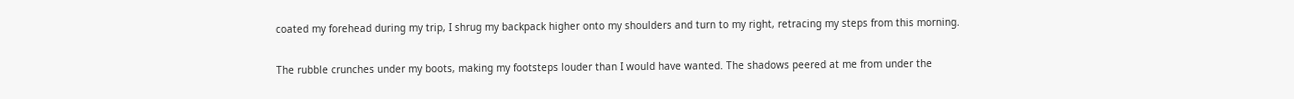coated my forehead during my trip, I shrug my backpack higher onto my shoulders and turn to my right, retracing my steps from this morning.

The rubble crunches under my boots, making my footsteps louder than I would have wanted. The shadows peered at me from under the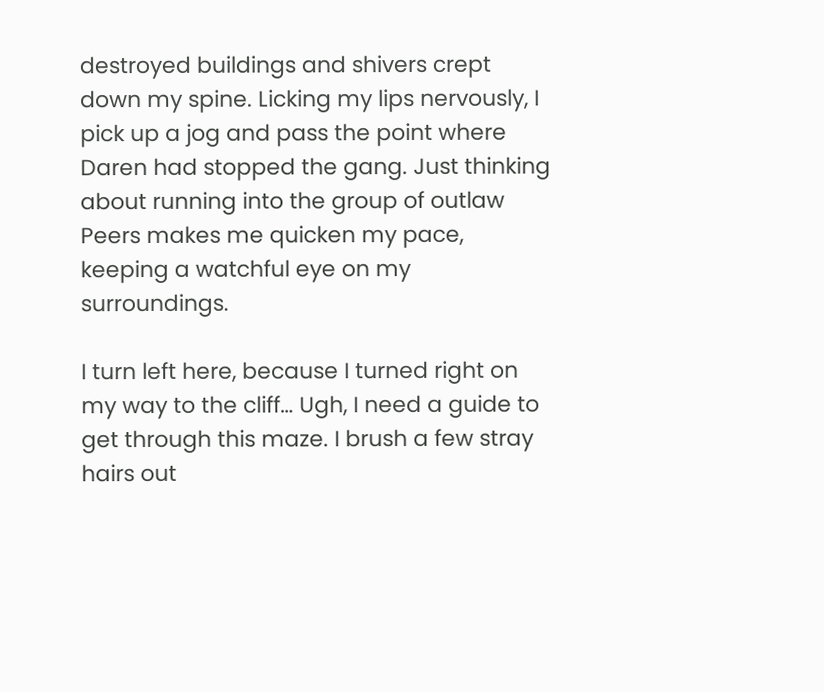destroyed buildings and shivers crept down my spine. Licking my lips nervously, I pick up a jog and pass the point where Daren had stopped the gang. Just thinking about running into the group of outlaw Peers makes me quicken my pace, keeping a watchful eye on my surroundings.

I turn left here, because I turned right on my way to the cliff… Ugh, I need a guide to get through this maze. I brush a few stray hairs out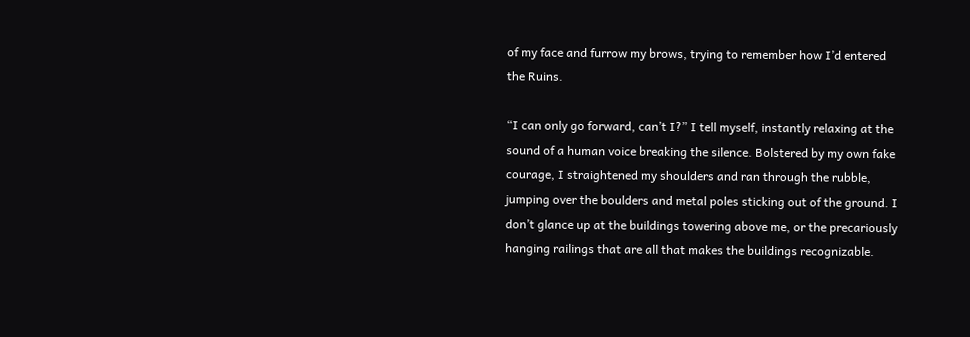of my face and furrow my brows, trying to remember how I’d entered the Ruins.

“I can only go forward, can’t I?” I tell myself, instantly relaxing at the sound of a human voice breaking the silence. Bolstered by my own fake courage, I straightened my shoulders and ran through the rubble, jumping over the boulders and metal poles sticking out of the ground. I don’t glance up at the buildings towering above me, or the precariously hanging railings that are all that makes the buildings recognizable.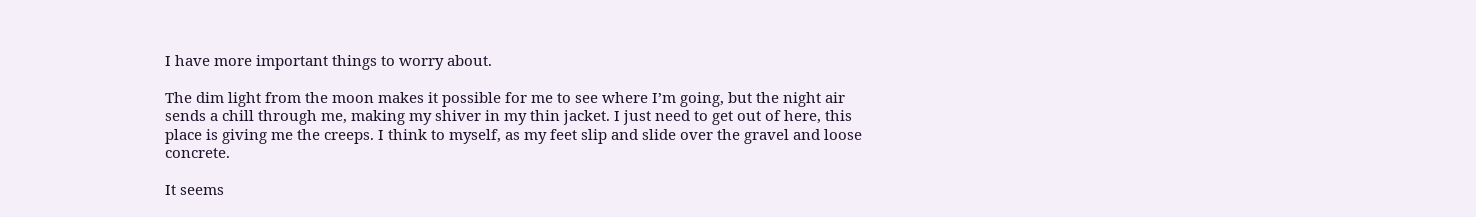I have more important things to worry about.

The dim light from the moon makes it possible for me to see where I’m going, but the night air sends a chill through me, making my shiver in my thin jacket. I just need to get out of here, this place is giving me the creeps. I think to myself, as my feet slip and slide over the gravel and loose concrete.

It seems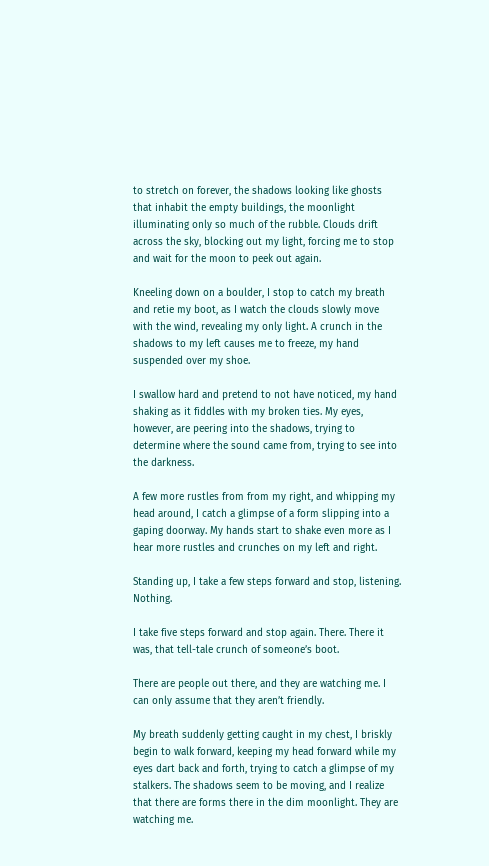to stretch on forever, the shadows looking like ghosts that inhabit the empty buildings, the moonlight illuminating only so much of the rubble. Clouds drift across the sky, blocking out my light, forcing me to stop and wait for the moon to peek out again.

Kneeling down on a boulder, I stop to catch my breath and retie my boot, as I watch the clouds slowly move with the wind, revealing my only light. A crunch in the shadows to my left causes me to freeze, my hand suspended over my shoe.

I swallow hard and pretend to not have noticed, my hand shaking as it fiddles with my broken ties. My eyes, however, are peering into the shadows, trying to determine where the sound came from, trying to see into the darkness.

A few more rustles from from my right, and whipping my head around, I catch a glimpse of a form slipping into a gaping doorway. My hands start to shake even more as I hear more rustles and crunches on my left and right.

Standing up, I take a few steps forward and stop, listening. Nothing.

I take five steps forward and stop again. There. There it was, that tell-tale crunch of someone’s boot.

There are people out there, and they are watching me. I can only assume that they aren’t friendly.

My breath suddenly getting caught in my chest, I briskly begin to walk forward, keeping my head forward while my eyes dart back and forth, trying to catch a glimpse of my stalkers. The shadows seem to be moving, and I realize that there are forms there in the dim moonlight. They are watching me.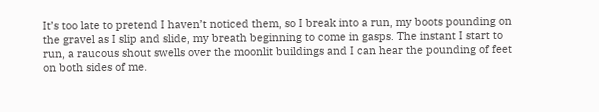It’s too late to pretend I haven’t noticed them, so I break into a run, my boots pounding on the gravel as I slip and slide, my breath beginning to come in gasps. The instant I start to run, a raucous shout swells over the moonlit buildings and I can hear the pounding of feet on both sides of me.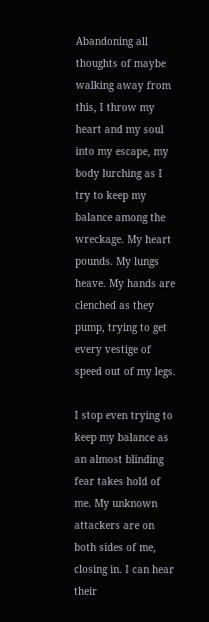Abandoning all thoughts of maybe walking away from this, I throw my heart and my soul into my escape, my body lurching as I try to keep my balance among the wreckage. My heart pounds. My lungs heave. My hands are clenched as they pump, trying to get every vestige of speed out of my legs.

I stop even trying to keep my balance as an almost blinding fear takes hold of me. My unknown attackers are on both sides of me, closing in. I can hear their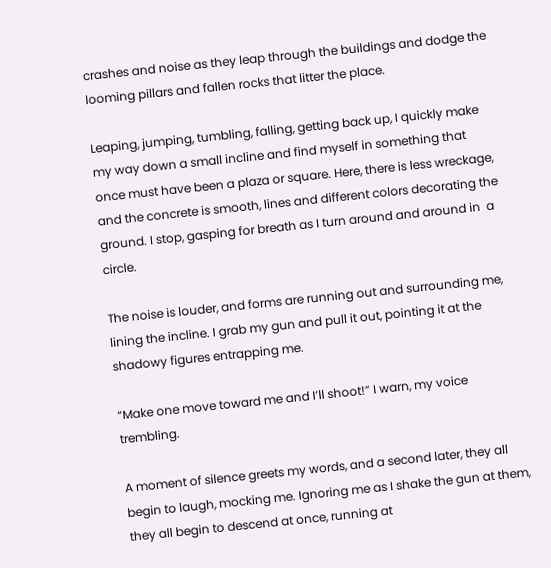crashes and noise as they leap through the buildings and dodge the looming pillars and fallen rocks that litter the place.

Leaping, jumping, tumbling, falling, getting back up, I quickly make my way down a small incline and find myself in something that once must have been a plaza or square. Here, there is less wreckage, and the concrete is smooth, lines and different colors decorating the ground. I stop, gasping for breath as I turn around and around in  a circle.

The noise is louder, and forms are running out and surrounding me, lining the incline. I grab my gun and pull it out, pointing it at the shadowy figures entrapping me.

“Make one move toward me and I’ll shoot!” I warn, my voice trembling.

A moment of silence greets my words, and a second later, they all begin to laugh, mocking me. Ignoring me as I shake the gun at them, they all begin to descend at once, running at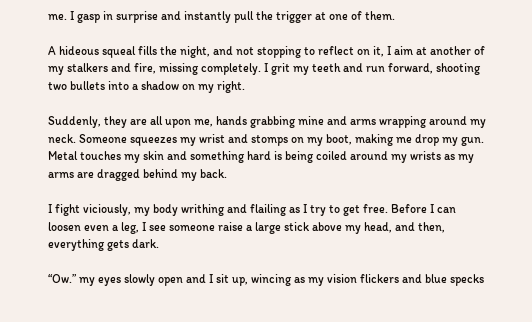me. I gasp in surprise and instantly pull the trigger at one of them.

A hideous squeal fills the night, and not stopping to reflect on it, I aim at another of my stalkers and fire, missing completely. I grit my teeth and run forward, shooting two bullets into a shadow on my right.

Suddenly, they are all upon me, hands grabbing mine and arms wrapping around my neck. Someone squeezes my wrist and stomps on my boot, making me drop my gun. Metal touches my skin and something hard is being coiled around my wrists as my arms are dragged behind my back.

I fight viciously, my body writhing and flailing as I try to get free. Before I can loosen even a leg, I see someone raise a large stick above my head, and then, everything gets dark.

“Ow.” my eyes slowly open and I sit up, wincing as my vision flickers and blue specks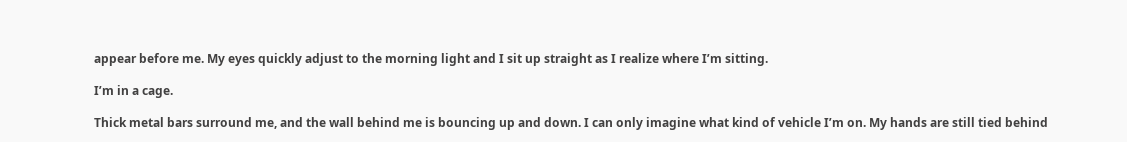appear before me. My eyes quickly adjust to the morning light and I sit up straight as I realize where I’m sitting.

I’m in a cage.

Thick metal bars surround me, and the wall behind me is bouncing up and down. I can only imagine what kind of vehicle I’m on. My hands are still tied behind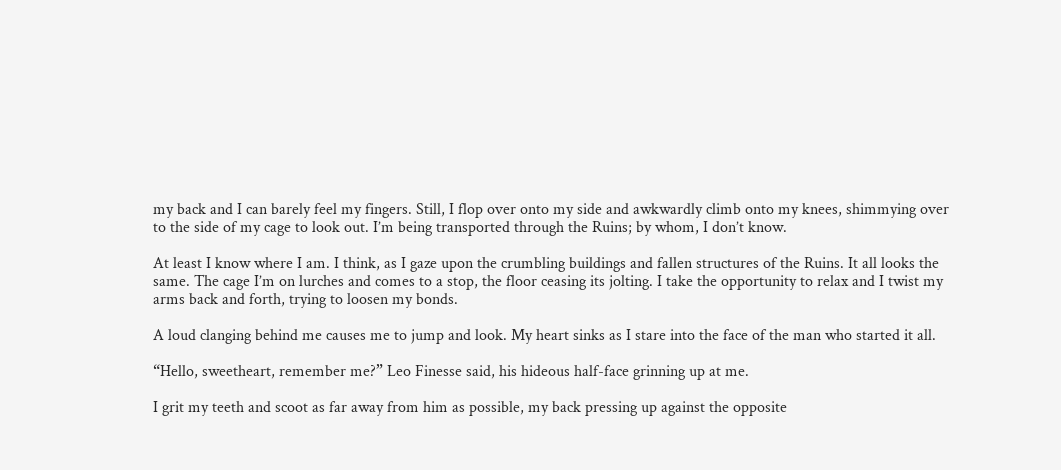my back and I can barely feel my fingers. Still, I flop over onto my side and awkwardly climb onto my knees, shimmying over to the side of my cage to look out. I’m being transported through the Ruins; by whom, I don’t know.

At least I know where I am. I think, as I gaze upon the crumbling buildings and fallen structures of the Ruins. It all looks the same. The cage I’m on lurches and comes to a stop, the floor ceasing its jolting. I take the opportunity to relax and I twist my arms back and forth, trying to loosen my bonds.

A loud clanging behind me causes me to jump and look. My heart sinks as I stare into the face of the man who started it all.

“Hello, sweetheart, remember me?” Leo Finesse said, his hideous half-face grinning up at me.

I grit my teeth and scoot as far away from him as possible, my back pressing up against the opposite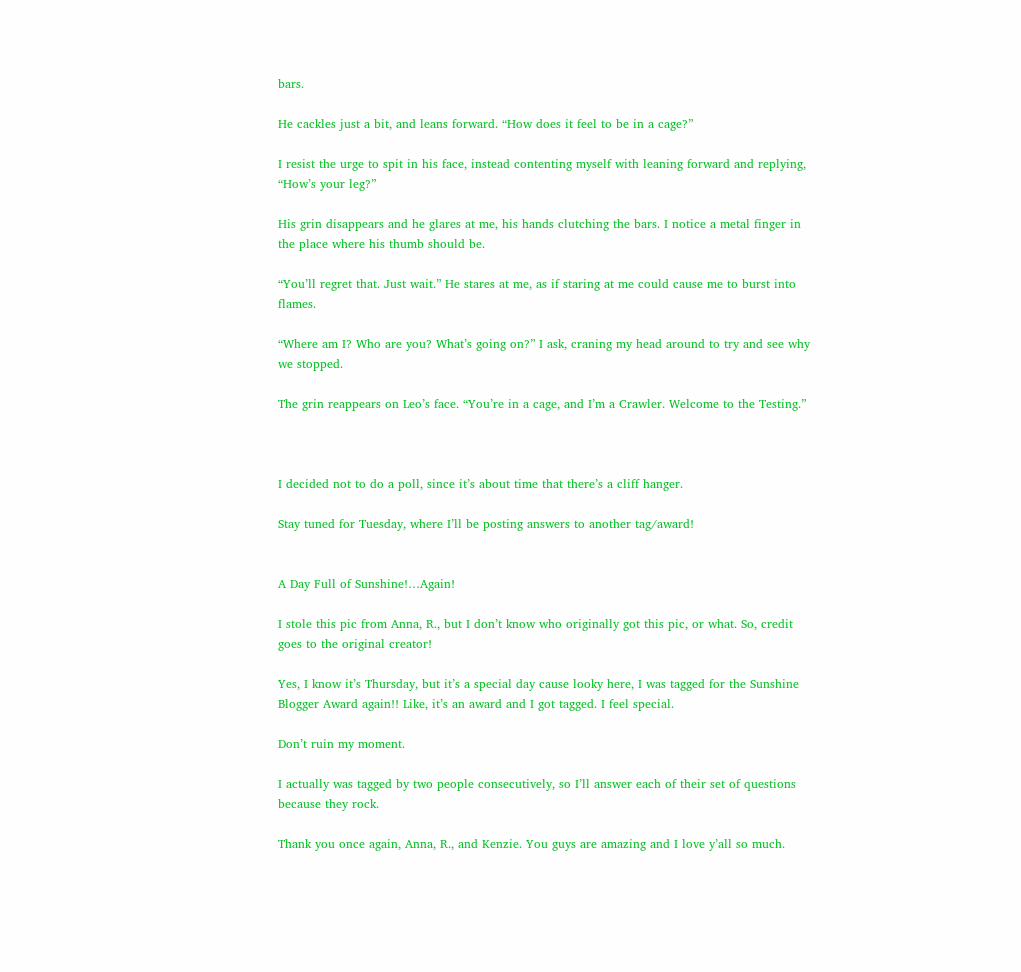bars.

He cackles just a bit, and leans forward. “How does it feel to be in a cage?”

I resist the urge to spit in his face, instead contenting myself with leaning forward and replying, “How’s your leg?”

His grin disappears and he glares at me, his hands clutching the bars. I notice a metal finger in the place where his thumb should be.

“You’ll regret that. Just wait.” He stares at me, as if staring at me could cause me to burst into flames.

“Where am I? Who are you? What’s going on?” I ask, craning my head around to try and see why we stopped.

The grin reappears on Leo’s face. “You’re in a cage, and I’m a Crawler. Welcome to the Testing.”



I decided not to do a poll, since it’s about time that there’s a cliff hanger.

Stay tuned for Tuesday, where I’ll be posting answers to another tag/award!


A Day Full of Sunshine!…Again!

I stole this pic from Anna, R., but I don’t know who originally got this pic, or what. So, credit goes to the original creator!

Yes, I know it’s Thursday, but it’s a special day cause looky here, I was tagged for the Sunshine Blogger Award again!! Like, it’s an award and I got tagged. I feel special.

Don’t ruin my moment.

I actually was tagged by two people consecutively, so I’ll answer each of their set of questions because they rock.

Thank you once again, Anna, R., and Kenzie. You guys are amazing and I love y’all so much.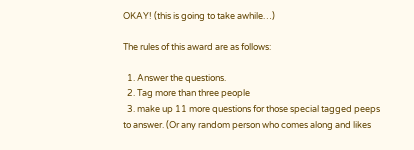OKAY! (this is going to take awhile…)

The rules of this award are as follows:

  1. Answer the questions.
  2. Tag more than three people
  3. make up 11 more questions for those special tagged peeps to answer. (Or any random person who comes along and likes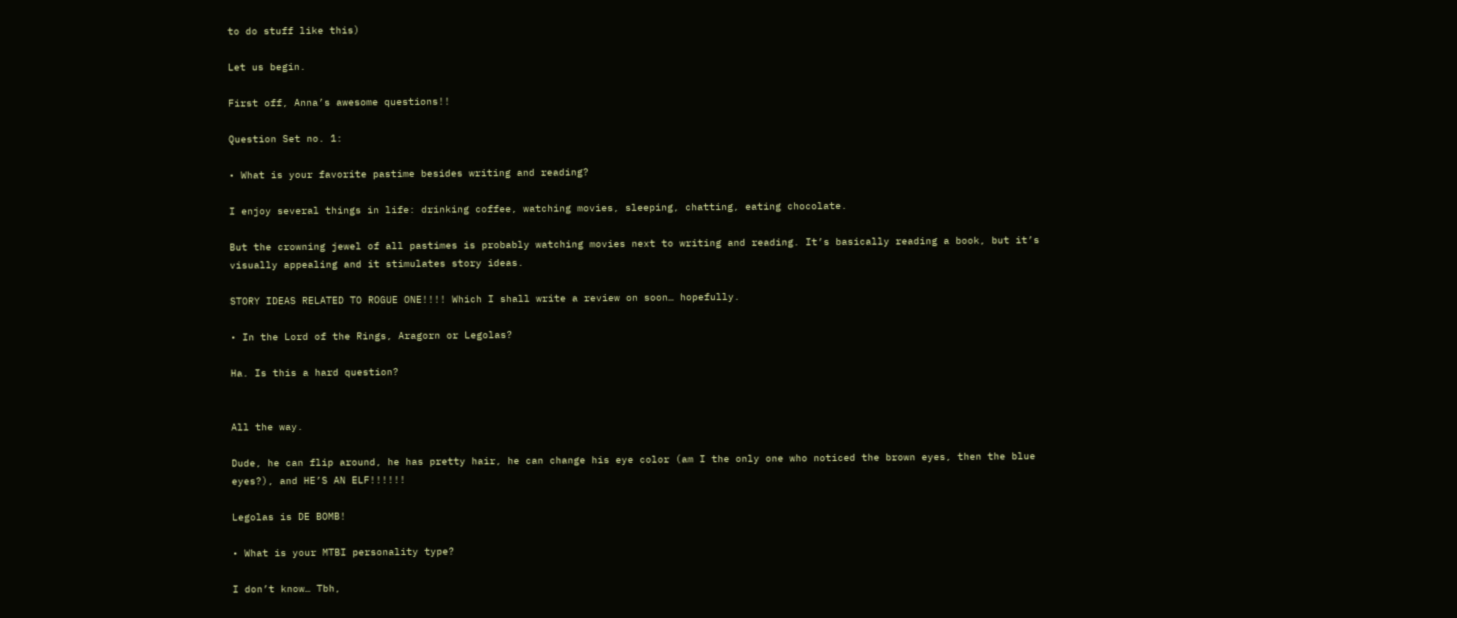to do stuff like this)

Let us begin.

First off, Anna’s awesome questions!!

Question Set no. 1:

• What is your favorite pastime besides writing and reading?

I enjoy several things in life: drinking coffee, watching movies, sleeping, chatting, eating chocolate.

But the crowning jewel of all pastimes is probably watching movies next to writing and reading. It’s basically reading a book, but it’s visually appealing and it stimulates story ideas.

STORY IDEAS RELATED TO ROGUE ONE!!!! Which I shall write a review on soon… hopefully.

• In the Lord of the Rings, Aragorn or Legolas?

Ha. Is this a hard question?


All the way.

Dude, he can flip around, he has pretty hair, he can change his eye color (am I the only one who noticed the brown eyes, then the blue eyes?), and HE’S AN ELF!!!!!!

Legolas is DE BOMB!

• What is your MTBI personality type?

I don’t know… Tbh,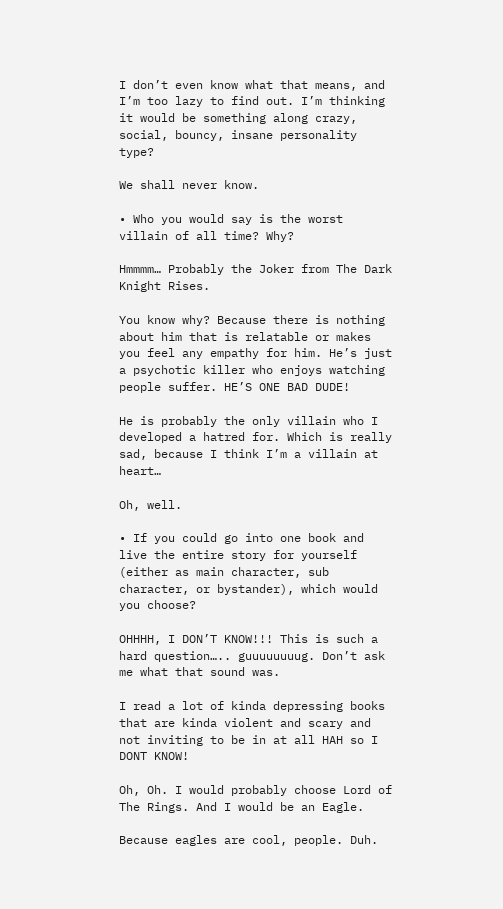I don’t even know what that means, and I’m too lazy to find out. I’m thinking it would be something along crazy, social, bouncy, insane personality type?

We shall never know.

• Who you would say is the worst villain of all time? Why?

Hmmmm… Probably the Joker from The Dark Knight Rises.

You know why? Because there is nothing about him that is relatable or makes you feel any empathy for him. He’s just a psychotic killer who enjoys watching people suffer. HE’S ONE BAD DUDE!

He is probably the only villain who I developed a hatred for. Which is really sad, because I think I’m a villain at heart…

Oh, well.

• If you could go into one book and live the entire story for yourself (either as main character, sub character, or bystander), which would you choose?

OHHHH, I DON’T KNOW!!! This is such a hard question….. guuuuuuuug. Don’t ask me what that sound was.

I read a lot of kinda depressing books that are kinda violent and scary and not inviting to be in at all HAH so I DONT KNOW!

Oh, Oh. I would probably choose Lord of The Rings. And I would be an Eagle.

Because eagles are cool, people. Duh.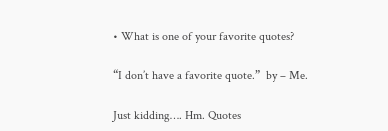• What is one of your favorite quotes?

“I don’t have a favorite quote.”  by – Me.

Just kidding…. Hm. Quotes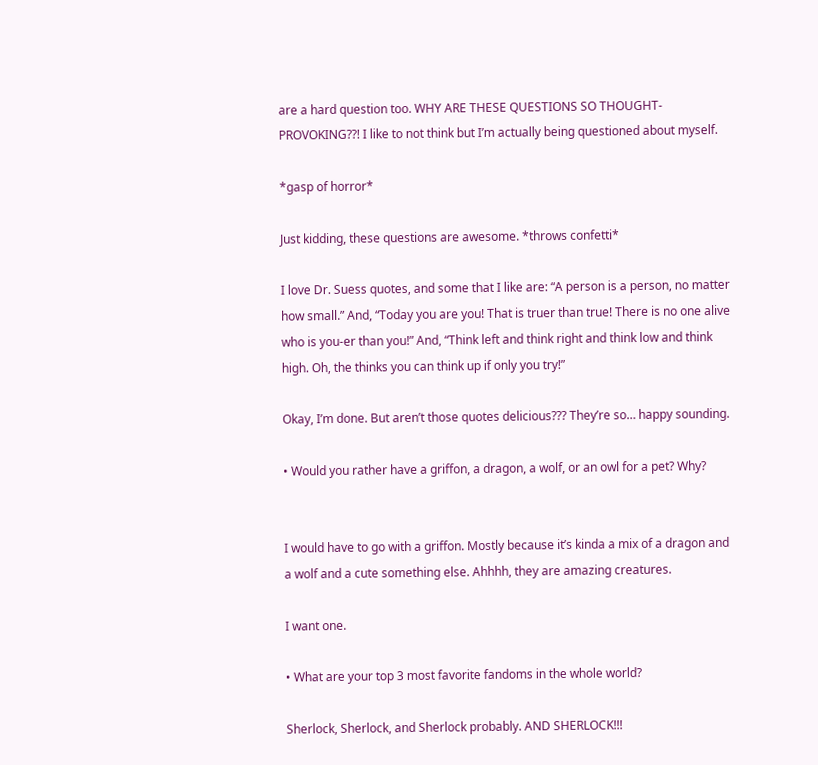are a hard question too. WHY ARE THESE QUESTIONS SO THOUGHT-PROVOKING??! I like to not think but I’m actually being questioned about myself.

*gasp of horror*

Just kidding, these questions are awesome. *throws confetti*

I love Dr. Suess quotes, and some that I like are: “A person is a person, no matter how small.” And, “Today you are you! That is truer than true! There is no one alive who is you-er than you!” And, “Think left and think right and think low and think high. Oh, the thinks you can think up if only you try!”

Okay, I’m done. But aren’t those quotes delicious??? They’re so… happy sounding.

• Would you rather have a griffon, a dragon, a wolf, or an owl for a pet? Why?


I would have to go with a griffon. Mostly because it’s kinda a mix of a dragon and a wolf and a cute something else. Ahhhh, they are amazing creatures.

I want one.

• What are your top 3 most favorite fandoms in the whole world?

Sherlock, Sherlock, and Sherlock probably. AND SHERLOCK!!!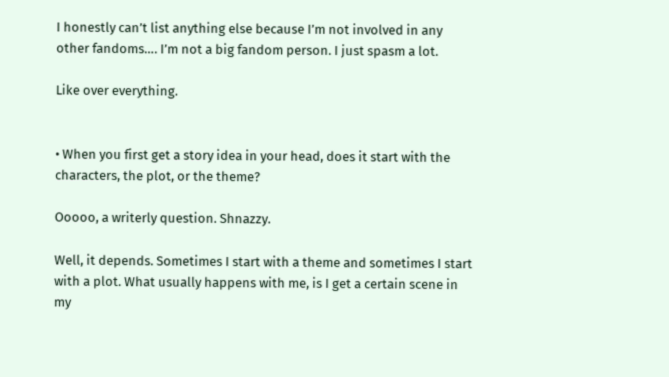I honestly can’t list anything else because I’m not involved in any other fandoms…. I’m not a big fandom person. I just spasm a lot.

Like over everything.


• When you first get a story idea in your head, does it start with the characters, the plot, or the theme?

Ooooo, a writerly question. Shnazzy.

Well, it depends. Sometimes I start with a theme and sometimes I start with a plot. What usually happens with me, is I get a certain scene in my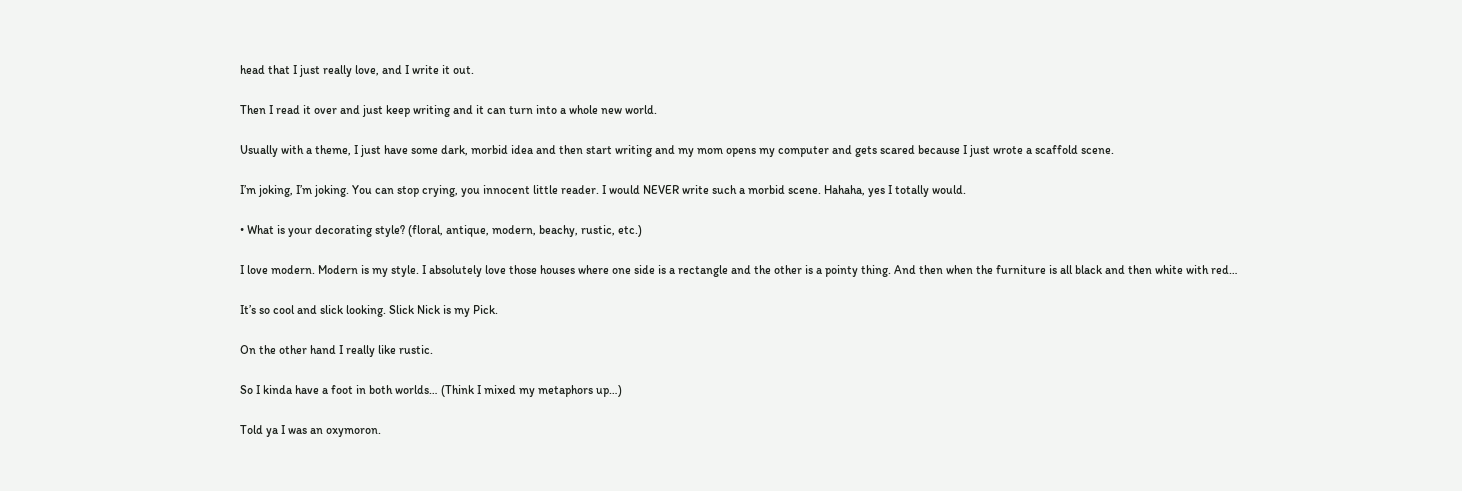head that I just really love, and I write it out.

Then I read it over and just keep writing and it can turn into a whole new world.

Usually with a theme, I just have some dark, morbid idea and then start writing and my mom opens my computer and gets scared because I just wrote a scaffold scene.

I’m joking, I’m joking. You can stop crying, you innocent little reader. I would NEVER write such a morbid scene. Hahaha, yes I totally would.

• What is your decorating style? (floral, antique, modern, beachy, rustic, etc.)

I love modern. Modern is my style. I absolutely love those houses where one side is a rectangle and the other is a pointy thing. And then when the furniture is all black and then white with red…

It’s so cool and slick looking. Slick Nick is my Pick.

On the other hand I really like rustic.

So I kinda have a foot in both worlds… (Think I mixed my metaphors up…)

Told ya I was an oxymoron.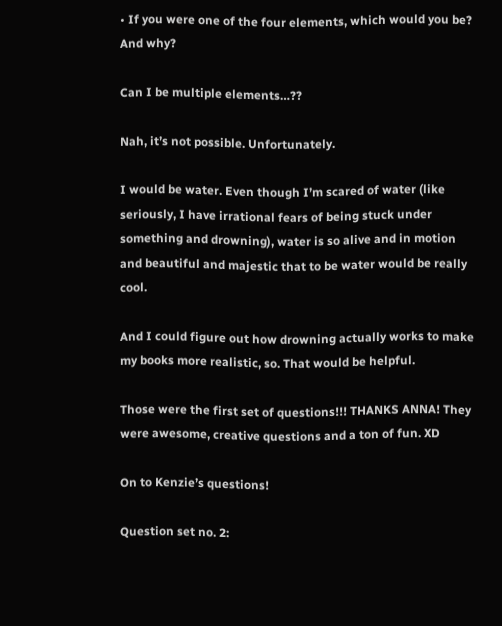• If you were one of the four elements, which would you be? And why?

Can I be multiple elements…??

Nah, it’s not possible. Unfortunately.

I would be water. Even though I’m scared of water (like seriously, I have irrational fears of being stuck under something and drowning), water is so alive and in motion and beautiful and majestic that to be water would be really cool.

And I could figure out how drowning actually works to make my books more realistic, so. That would be helpful.

Those were the first set of questions!!! THANKS ANNA! They were awesome, creative questions and a ton of fun. XD

On to Kenzie’s questions!

Question set no. 2: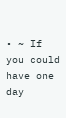• ~ If you could have one day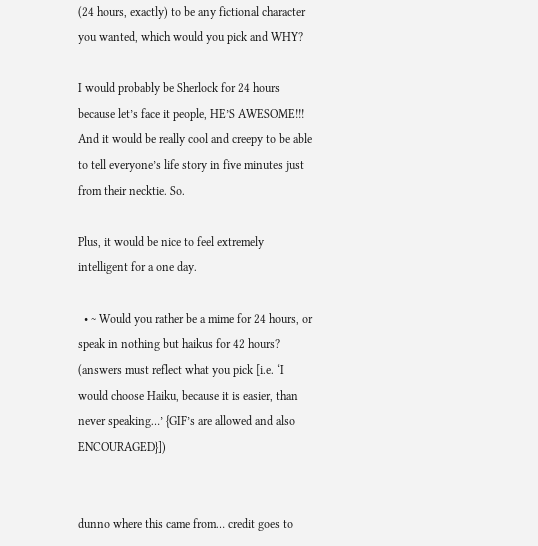(24 hours, exactly) to be any fictional character you wanted, which would you pick and WHY?

I would probably be Sherlock for 24 hours because let’s face it people, HE’S AWESOME!!! And it would be really cool and creepy to be able to tell everyone’s life story in five minutes just from their necktie. So.

Plus, it would be nice to feel extremely intelligent for a one day.

  • ~ Would you rather be a mime for 24 hours, or speak in nothing but haikus for 42 hours? (answers must reflect what you pick [i.e. ‘I would choose Haiku, because it is easier, than never speaking…’ {GIF’s are allowed and also ENCOURAGED}])


dunno where this came from… credit goes to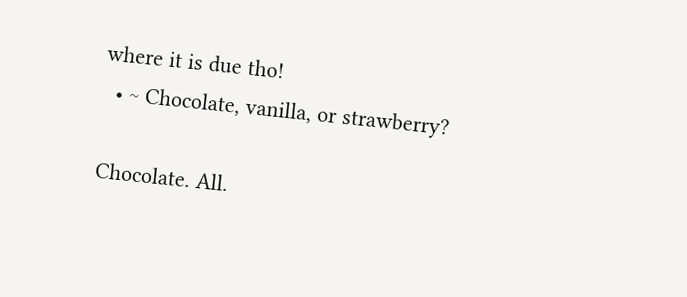where it is due tho!
  • ~ Chocolate, vanilla, or strawberry?

Chocolate. All.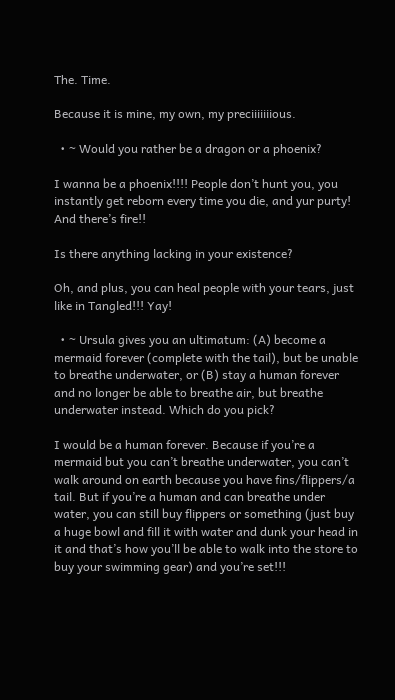The. Time.

Because it is mine, my own, my preciiiiiiious.

  • ~ Would you rather be a dragon or a phoenix?

I wanna be a phoenix!!!! People don’t hunt you, you instantly get reborn every time you die, and yur purty! And there’s fire!!

Is there anything lacking in your existence?

Oh, and plus, you can heal people with your tears, just like in Tangled!!! Yay!

  • ~ Ursula gives you an ultimatum: (A) become a mermaid forever (complete with the tail), but be unable to breathe underwater, or (B) stay a human forever and no longer be able to breathe air, but breathe underwater instead. Which do you pick?

I would be a human forever. Because if you’re a mermaid but you can’t breathe underwater, you can’t walk around on earth because you have fins/flippers/a tail. But if you’re a human and can breathe under water, you can still buy flippers or something (just buy a huge bowl and fill it with water and dunk your head in it and that’s how you’ll be able to walk into the store to buy your swimming gear) and you’re set!!!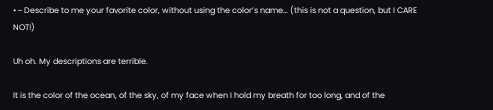• ~ Describe to me your favorite color, without using the color’s name… (this is not a question, but I CARE NOT!)

Uh oh. My descriptions are terrible.

It is the color of the ocean, of the sky, of my face when I hold my breath for too long, and of the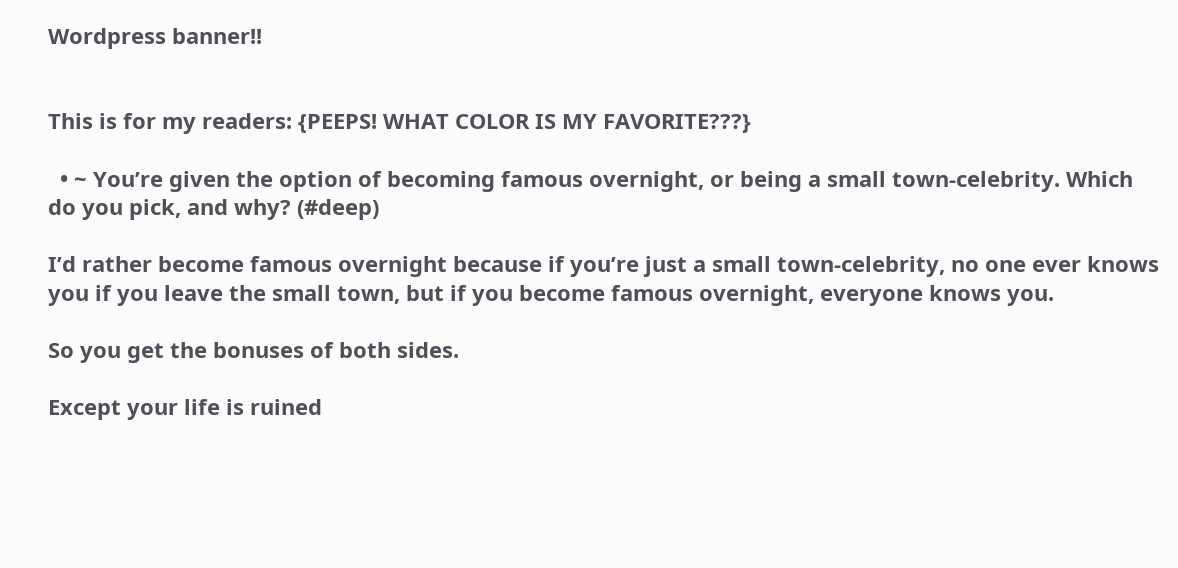Wordpress banner!!


This is for my readers: {PEEPS! WHAT COLOR IS MY FAVORITE???}

  • ~ You’re given the option of becoming famous overnight, or being a small town-celebrity. Which do you pick, and why? (#deep)

I’d rather become famous overnight because if you’re just a small town-celebrity, no one ever knows you if you leave the small town, but if you become famous overnight, everyone knows you.

So you get the bonuses of both sides.

Except your life is ruined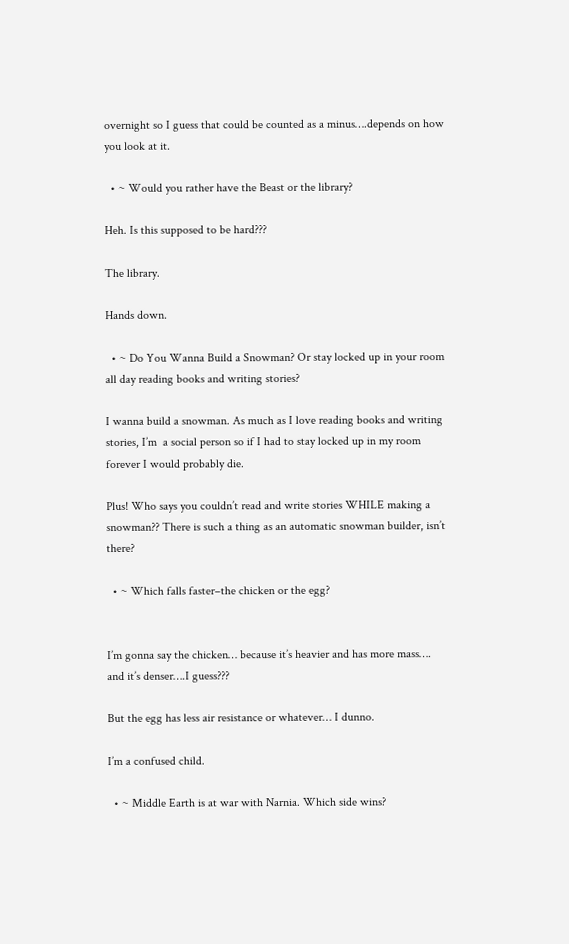overnight so I guess that could be counted as a minus….depends on how you look at it.

  • ~ Would you rather have the Beast or the library?

Heh. Is this supposed to be hard???

The library.

Hands down.

  • ~ Do You Wanna Build a Snowman? Or stay locked up in your room all day reading books and writing stories?

I wanna build a snowman. As much as I love reading books and writing stories, I’m  a social person so if I had to stay locked up in my room forever I would probably die.

Plus! Who says you couldn’t read and write stories WHILE making a snowman?? There is such a thing as an automatic snowman builder, isn’t there?

  • ~ Which falls faster–the chicken or the egg?


I’m gonna say the chicken… because it’s heavier and has more mass…. and it’s denser….I guess???

But the egg has less air resistance or whatever… I dunno.

I’m a confused child.

  • ~ Middle Earth is at war with Narnia. Which side wins?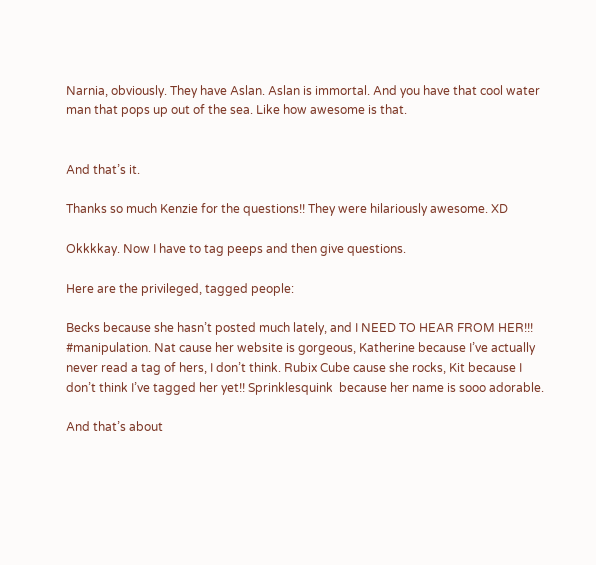Narnia, obviously. They have Aslan. Aslan is immortal. And you have that cool water man that pops up out of the sea. Like how awesome is that.


And that’s it.

Thanks so much Kenzie for the questions!! They were hilariously awesome. XD

Okkkkay. Now I have to tag peeps and then give questions.

Here are the privileged, tagged people:

Becks because she hasn’t posted much lately, and I NEED TO HEAR FROM HER!!! #manipulation. Nat cause her website is gorgeous, Katherine because I’ve actually never read a tag of hers, I don’t think. Rubix Cube cause she rocks, Kit because I don’t think I’ve tagged her yet!! Sprinklesquink  because her name is sooo adorable.

And that’s about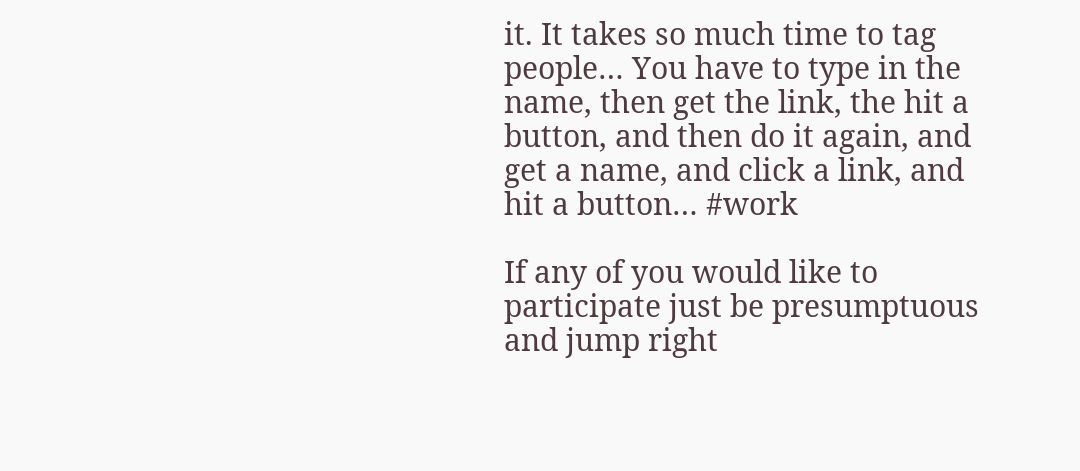it. It takes so much time to tag people… You have to type in the name, then get the link, the hit a button, and then do it again, and get a name, and click a link, and hit a button… #work

If any of you would like to participate just be presumptuous and jump right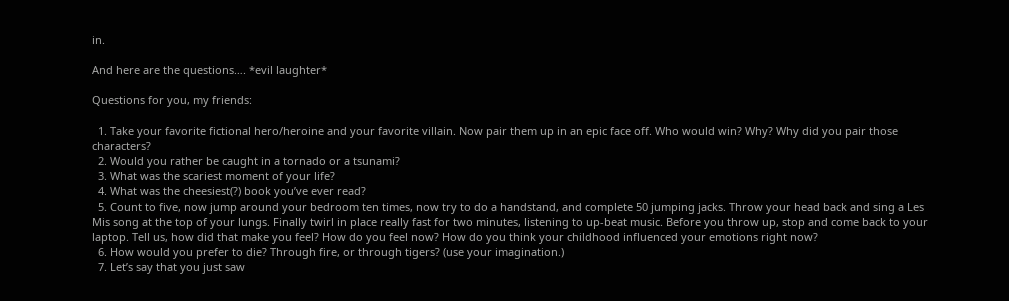in.

And here are the questions…. *evil laughter*

Questions for you, my friends:

  1. Take your favorite fictional hero/heroine and your favorite villain. Now pair them up in an epic face off. Who would win? Why? Why did you pair those characters?
  2. Would you rather be caught in a tornado or a tsunami?
  3. What was the scariest moment of your life?
  4. What was the cheesiest(?) book you’ve ever read?
  5. Count to five, now jump around your bedroom ten times, now try to do a handstand, and complete 50 jumping jacks. Throw your head back and sing a Les Mis song at the top of your lungs. Finally twirl in place really fast for two minutes, listening to up-beat music. Before you throw up, stop and come back to your laptop. Tell us, how did that make you feel? How do you feel now? How do you think your childhood influenced your emotions right now?
  6. How would you prefer to die? Through fire, or through tigers? (use your imagination.)
  7. Let’s say that you just saw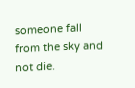someone fall from the sky and not die.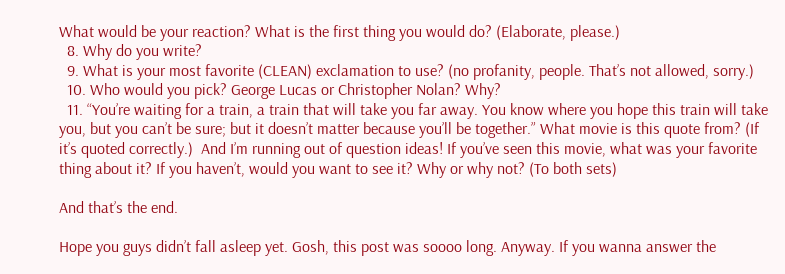What would be your reaction? What is the first thing you would do? (Elaborate, please.)
  8. Why do you write?
  9. What is your most favorite (CLEAN) exclamation to use? (no profanity, people. That’s not allowed, sorry.)
  10. Who would you pick? George Lucas or Christopher Nolan? Why?
  11. “You’re waiting for a train, a train that will take you far away. You know where you hope this train will take you, but you can’t be sure; but it doesn’t matter because you’ll be together.” What movie is this quote from? (If it’s quoted correctly.)  And I’m running out of question ideas! If you’ve seen this movie, what was your favorite thing about it? If you haven’t, would you want to see it? Why or why not? (To both sets)

And that’s the end.

Hope you guys didn’t fall asleep yet. Gosh, this post was soooo long. Anyway. If you wanna answer the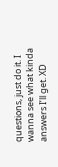questions, just do it. I wanna see what kinda answers I’ll get. XD